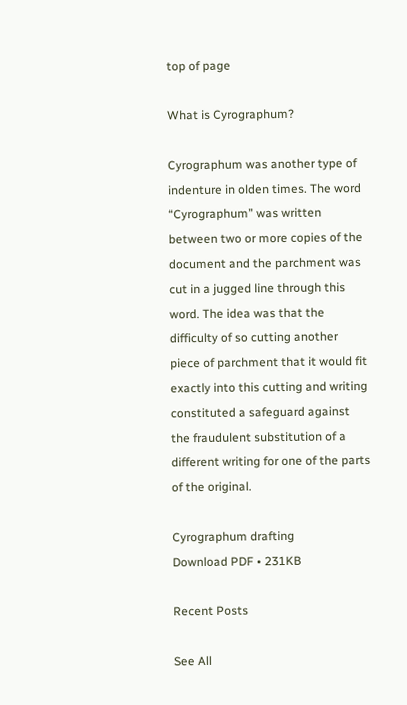top of page

What is Cyrographum?

Cyrographum was another type of indenture in olden times. The word “Cyrographum” was written between two or more copies of the document and the parchment was cut in a jugged line through this word. The idea was that the difficulty of so cutting another piece of parchment that it would fit exactly into this cutting and writing constituted a safeguard against the fraudulent substitution of a different writing for one of the parts of the original.

Cyrographum drafting
Download PDF • 231KB

Recent Posts

See All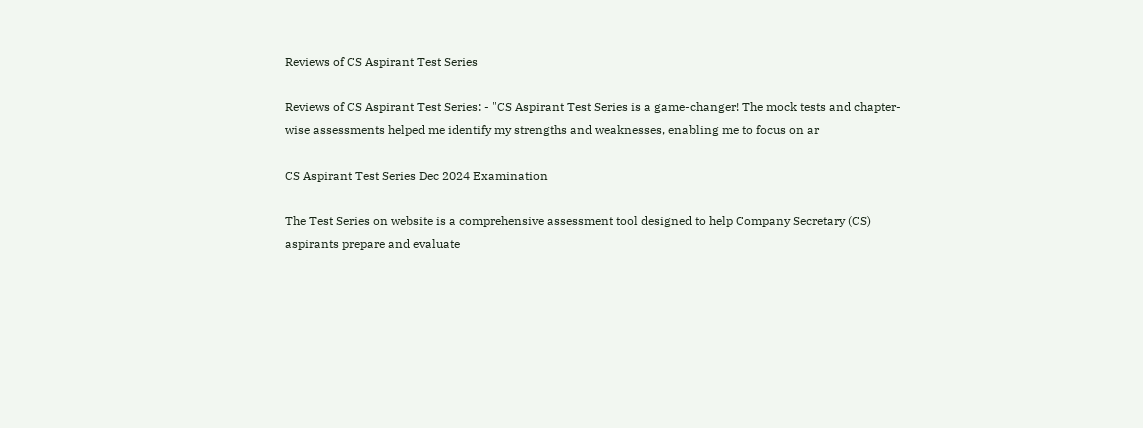Reviews of CS Aspirant Test Series

Reviews of CS Aspirant Test Series: - "CS Aspirant Test Series is a game-changer! The mock tests and chapter-wise assessments helped me identify my strengths and weaknesses, enabling me to focus on ar

CS Aspirant Test Series Dec 2024 Examination

The Test Series on website is a comprehensive assessment tool designed to help Company Secretary (CS) aspirants prepare and evaluate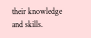their knowledge and skills.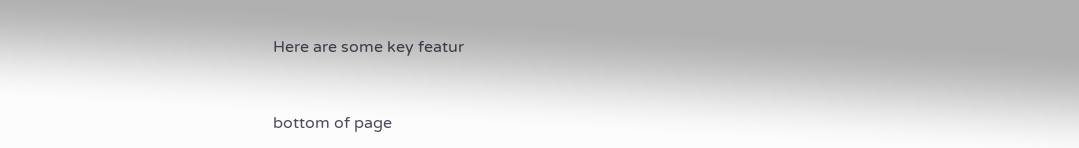Here are some key featur


bottom of page